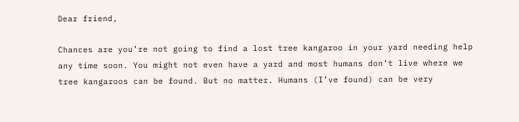Dear friend,

Chances are you’re not going to find a lost tree kangaroo in your yard needing help any time soon. You might not even have a yard and most humans don’t live where we tree kangaroos can be found. But no matter. Humans (I’ve found) can be very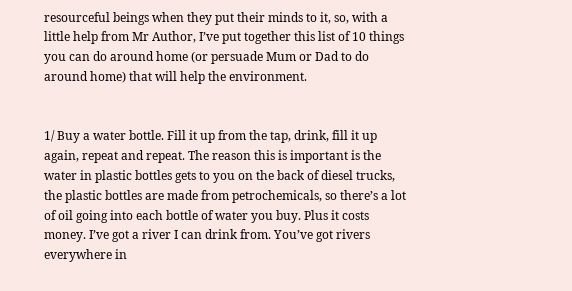resourceful beings when they put their minds to it, so, with a little help from Mr Author, I’ve put together this list of 10 things you can do around home (or persuade Mum or Dad to do around home) that will help the environment.


1/ Buy a water bottle. Fill it up from the tap, drink, fill it up again, repeat and repeat. The reason this is important is the water in plastic bottles gets to you on the back of diesel trucks, the plastic bottles are made from petrochemicals, so there’s a lot of oil going into each bottle of water you buy. Plus it costs money. I’ve got a river I can drink from. You’ve got rivers everywhere in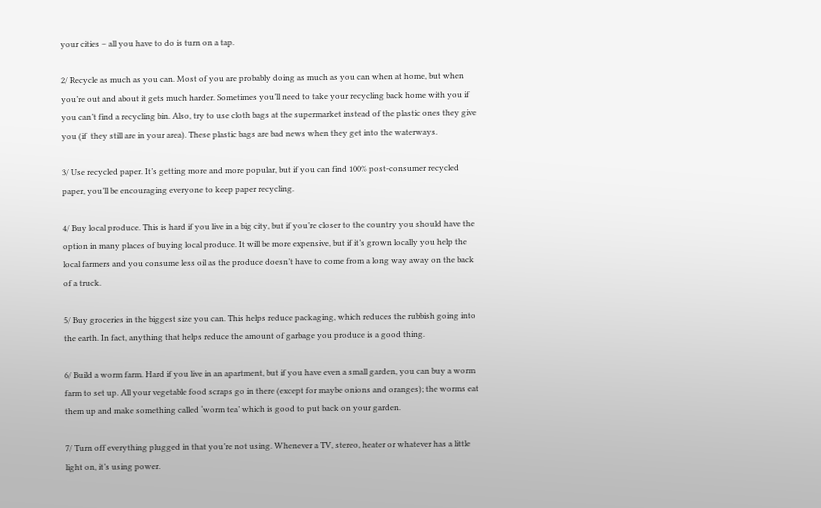your cities – all you have to do is turn on a tap.

2/ Recycle as much as you can. Most of you are probably doing as much as you can when at home, but when you’re out and about it gets much harder. Sometimes you’ll need to take your recycling back home with you if you can’t find a recycling bin. Also, try to use cloth bags at the supermarket instead of the plastic ones they give you (if  they still are in your area). These plastic bags are bad news when they get into the waterways.

3/ Use recycled paper. It’s getting more and more popular, but if you can find 100% post-consumer recycled paper, you’ll be encouraging everyone to keep paper recycling.

4/ Buy local produce. This is hard if you live in a big city, but if you’re closer to the country you should have the option in many places of buying local produce. It will be more expensive, but if it’s grown locally you help the local farmers and you consume less oil as the produce doesn’t have to come from a long way away on the back of a truck.

5/ Buy groceries in the biggest size you can. This helps reduce packaging, which reduces the rubbish going into the earth. In fact, anything that helps reduce the amount of garbage you produce is a good thing.

6/ Build a worm farm. Hard if you live in an apartment, but if you have even a small garden, you can buy a worm farm to set up. All your vegetable food scraps go in there (except for maybe onions and oranges); the worms eat them up and make something called ‘worm tea’ which is good to put back on your garden.

7/ Turn off everything plugged in that you’re not using. Whenever a TV, stereo, heater or whatever has a little light on, it’s using power.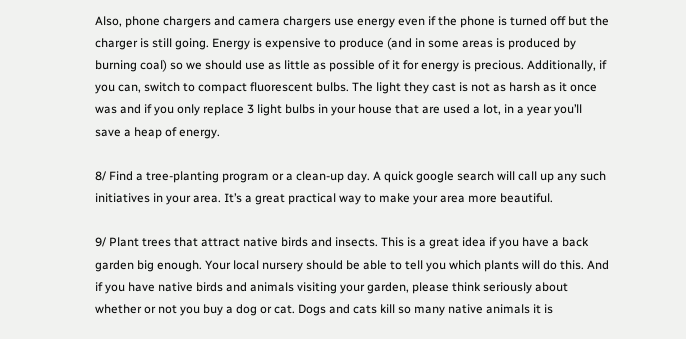Also, phone chargers and camera chargers use energy even if the phone is turned off but the charger is still going. Energy is expensive to produce (and in some areas is produced by burning coal) so we should use as little as possible of it for energy is precious. Additionally, if you can, switch to compact fluorescent bulbs. The light they cast is not as harsh as it once was and if you only replace 3 light bulbs in your house that are used a lot, in a year you’ll save a heap of energy.

8/ Find a tree-planting program or a clean-up day. A quick google search will call up any such initiatives in your area. It’s a great practical way to make your area more beautiful.

9/ Plant trees that attract native birds and insects. This is a great idea if you have a back garden big enough. Your local nursery should be able to tell you which plants will do this. And if you have native birds and animals visiting your garden, please think seriously about whether or not you buy a dog or cat. Dogs and cats kill so many native animals it is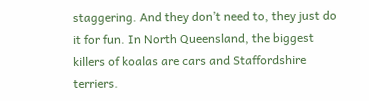staggering. And they don’t need to, they just do it for fun. In North Queensland, the biggest killers of koalas are cars and Staffordshire terriers.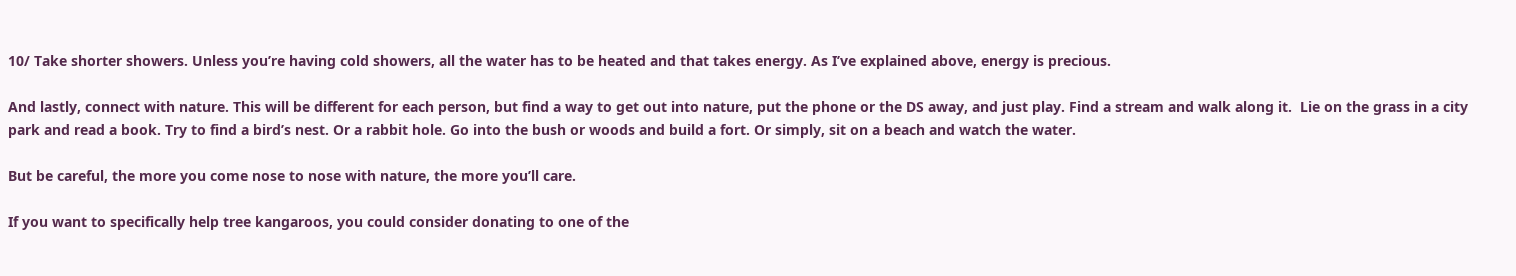10/ Take shorter showers. Unless you’re having cold showers, all the water has to be heated and that takes energy. As I’ve explained above, energy is precious.

And lastly, connect with nature. This will be different for each person, but find a way to get out into nature, put the phone or the DS away, and just play. Find a stream and walk along it.  Lie on the grass in a city park and read a book. Try to find a bird’s nest. Or a rabbit hole. Go into the bush or woods and build a fort. Or simply, sit on a beach and watch the water.

But be careful, the more you come nose to nose with nature, the more you’ll care.

If you want to specifically help tree kangaroos, you could consider donating to one of the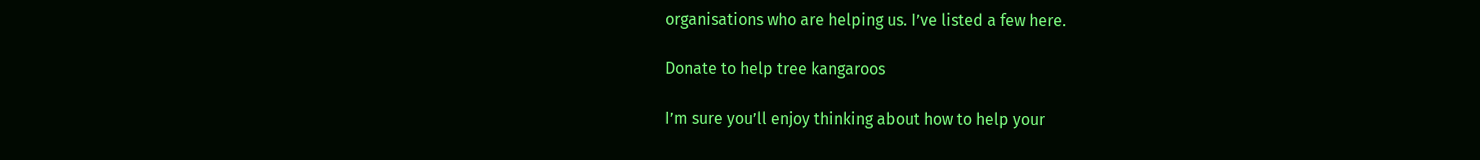organisations who are helping us. I’ve listed a few here.

Donate to help tree kangaroos

I’m sure you’ll enjoy thinking about how to help your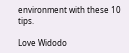environment with these 10 tips.

Love Widodo